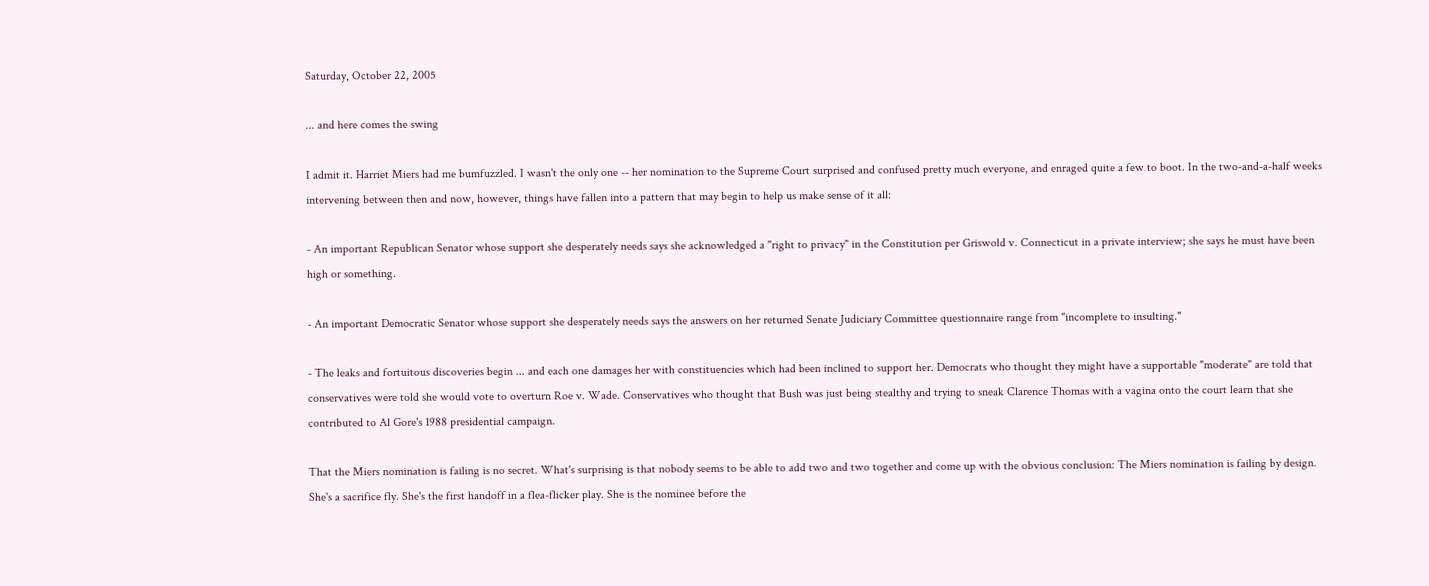Saturday, October 22, 2005

... and here comes the swing

I admit it. Harriet Miers had me bumfuzzled. I wasn't the only one -- her nomination to the Supreme Court surprised and confused pretty much everyone, and enraged quite a few to boot. In the two-and-a-half weeks intervening between then and now, however, things have fallen into a pattern that may begin to help us make sense of it all:

- An important Republican Senator whose support she desperately needs says she acknowledged a "right to privacy" in the Constitution per Griswold v. Connecticut in a private interview; she says he must have been high or something.

- An important Democratic Senator whose support she desperately needs says the answers on her returned Senate Judiciary Committee questionnaire range from "incomplete to insulting."

- The leaks and fortuitous discoveries begin ... and each one damages her with constituencies which had been inclined to support her. Democrats who thought they might have a supportable "moderate" are told that conservatives were told she would vote to overturn Roe v. Wade. Conservatives who thought that Bush was just being stealthy and trying to sneak Clarence Thomas with a vagina onto the court learn that she contributed to Al Gore's 1988 presidential campaign.

That the Miers nomination is failing is no secret. What's surprising is that nobody seems to be able to add two and two together and come up with the obvious conclusion: The Miers nomination is failing by design. She's a sacrifice fly. She's the first handoff in a flea-flicker play. She is the nominee before the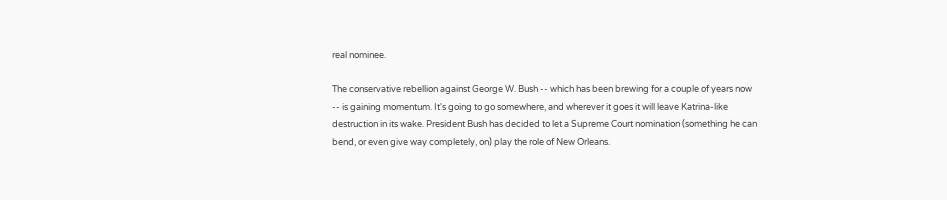real nominee.

The conservative rebellion against George W. Bush -- which has been brewing for a couple of years now -- is gaining momentum. It's going to go somewhere, and wherever it goes it will leave Katrina-like destruction in its wake. President Bush has decided to let a Supreme Court nomination (something he can bend, or even give way completely, on) play the role of New Orleans.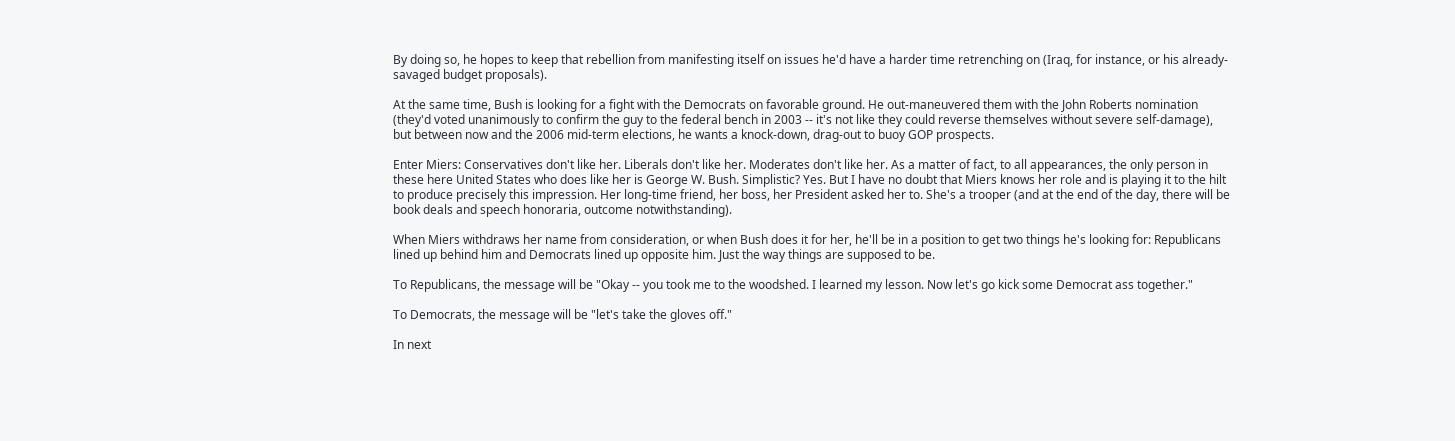By doing so, he hopes to keep that rebellion from manifesting itself on issues he'd have a harder time retrenching on (Iraq, for instance, or his already-savaged budget proposals).

At the same time, Bush is looking for a fight with the Democrats on favorable ground. He out-maneuvered them with the John Roberts nomination (they'd voted unanimously to confirm the guy to the federal bench in 2003 -- it's not like they could reverse themselves without severe self-damage), but between now and the 2006 mid-term elections, he wants a knock-down, drag-out to buoy GOP prospects.

Enter Miers: Conservatives don't like her. Liberals don't like her. Moderates don't like her. As a matter of fact, to all appearances, the only person in these here United States who does like her is George W. Bush. Simplistic? Yes. But I have no doubt that Miers knows her role and is playing it to the hilt to produce precisely this impression. Her long-time friend, her boss, her President asked her to. She's a trooper (and at the end of the day, there will be book deals and speech honoraria, outcome notwithstanding).

When Miers withdraws her name from consideration, or when Bush does it for her, he'll be in a position to get two things he's looking for: Republicans lined up behind him and Democrats lined up opposite him. Just the way things are supposed to be.

To Republicans, the message will be "Okay -- you took me to the woodshed. I learned my lesson. Now let's go kick some Democrat ass together."

To Democrats, the message will be "let's take the gloves off."

In next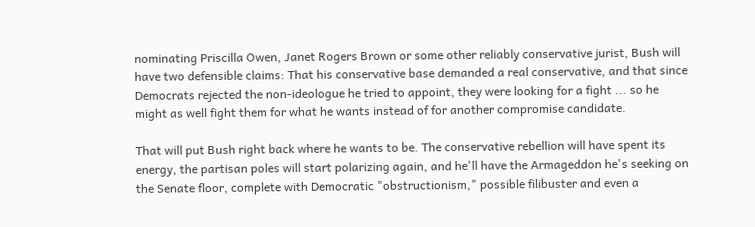nominating Priscilla Owen, Janet Rogers Brown or some other reliably conservative jurist, Bush will have two defensible claims: That his conservative base demanded a real conservative, and that since Democrats rejected the non-ideologue he tried to appoint, they were looking for a fight ... so he might as well fight them for what he wants instead of for another compromise candidate.

That will put Bush right back where he wants to be. The conservative rebellion will have spent its energy, the partisan poles will start polarizing again, and he'll have the Armageddon he's seeking on the Senate floor, complete with Democratic "obstructionism," possible filibuster and even a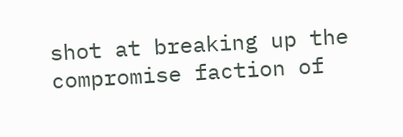shot at breaking up the compromise faction of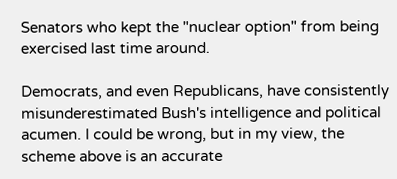Senators who kept the "nuclear option" from being exercised last time around.

Democrats, and even Republicans, have consistently misunderestimated Bush's intelligence and political acumen. I could be wrong, but in my view, the scheme above is an accurate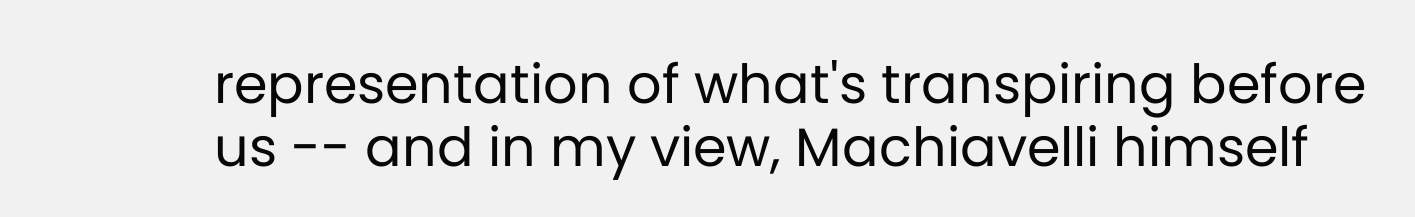representation of what's transpiring before us -- and in my view, Machiavelli himself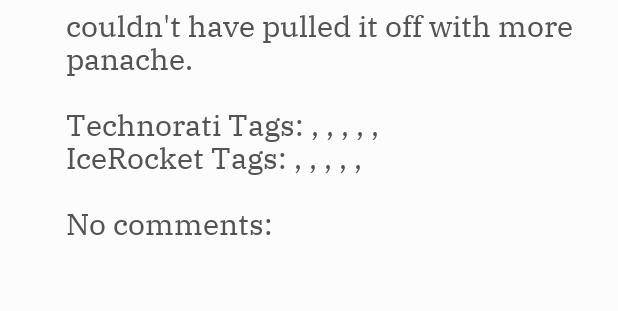couldn't have pulled it off with more panache.

Technorati Tags: , , , , ,
IceRocket Tags: , , , , ,

No comments: